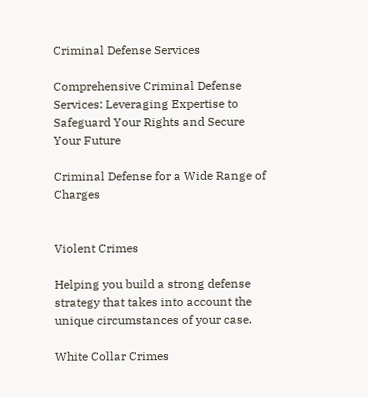Criminal Defense Services

Comprehensive Criminal Defense Services: Leveraging Expertise to Safeguard Your Rights and Secure Your Future

Criminal Defense for a Wide Range of Charges


Violent Crimes

Helping you build a strong defense strategy that takes into account the unique circumstances of your case.

White Collar Crimes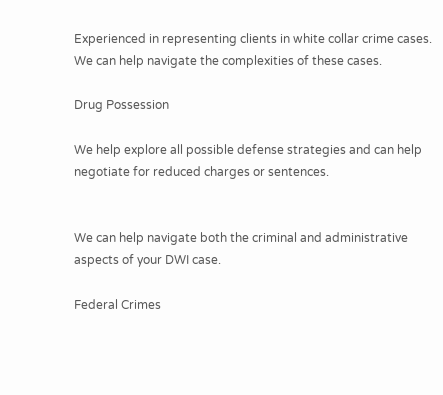Experienced in representing clients in white collar crime cases. We can help navigate the complexities of these cases.

Drug Possession

We help explore all possible defense strategies and can help negotiate for reduced charges or sentences.


We can help navigate both the criminal and administrative aspects of your DWI case.

Federal Crimes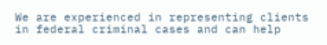We are experienced in representing clients in federal criminal cases and can help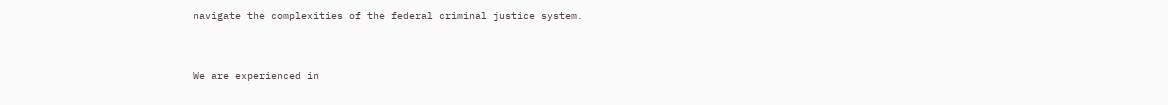navigate the complexities of the federal criminal justice system.


We are experienced in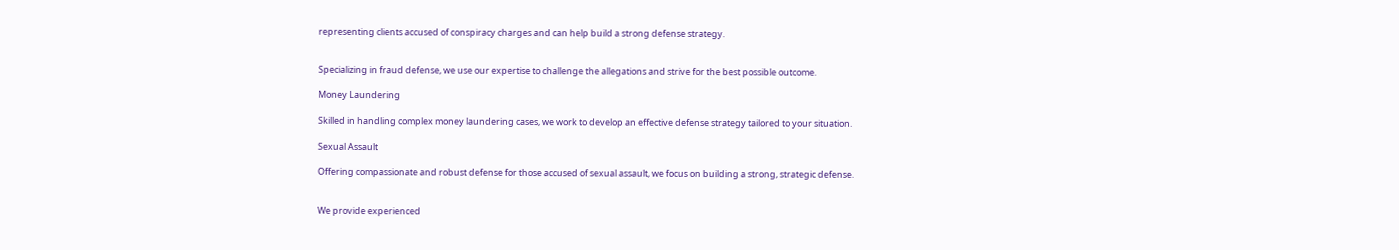representing clients accused of conspiracy charges and can help build a strong defense strategy.


Specializing in fraud defense, we use our expertise to challenge the allegations and strive for the best possible outcome.

Money Laundering

Skilled in handling complex money laundering cases, we work to develop an effective defense strategy tailored to your situation.

Sexual Assault

Offering compassionate and robust defense for those accused of sexual assault, we focus on building a strong, strategic defense.


We provide experienced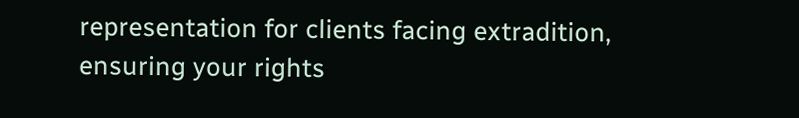representation for clients facing extradition, ensuring your rights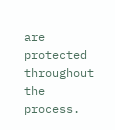are protected throughout the process.